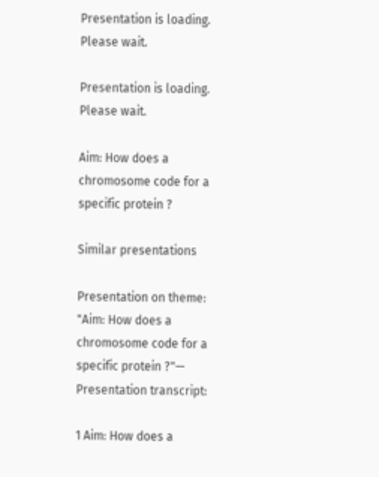Presentation is loading. Please wait.

Presentation is loading. Please wait.

Aim: How does a chromosome code for a specific protein ?

Similar presentations

Presentation on theme: "Aim: How does a chromosome code for a specific protein ?"— Presentation transcript:

1 Aim: How does a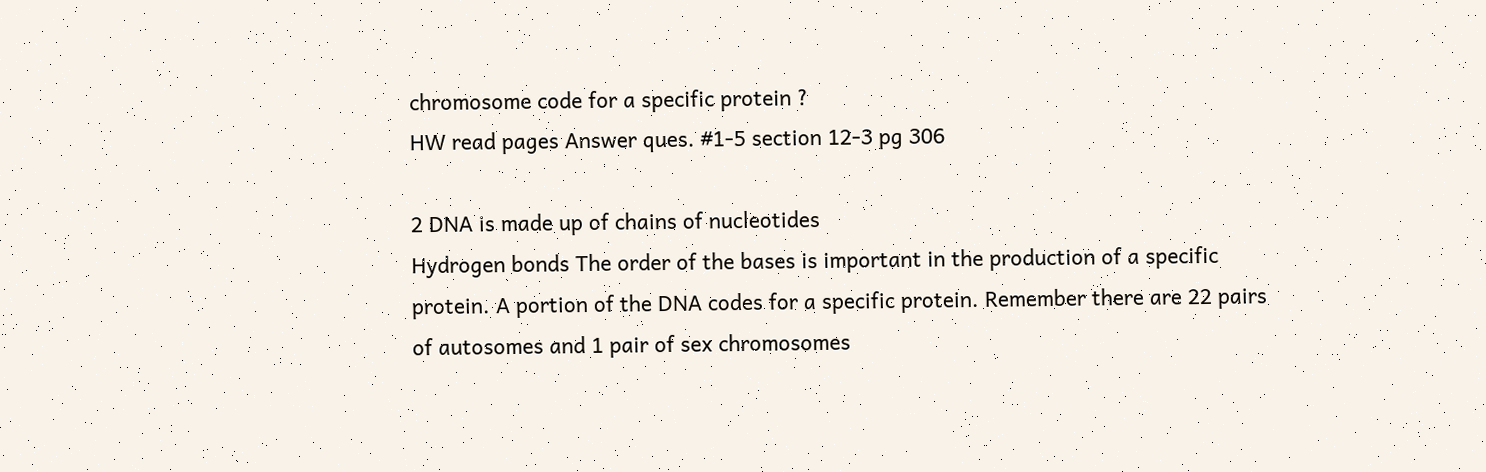chromosome code for a specific protein ?
HW read pages Answer ques. #1-5 section 12-3 pg 306

2 DNA is made up of chains of nucleotides
Hydrogen bonds The order of the bases is important in the production of a specific protein. A portion of the DNA codes for a specific protein. Remember there are 22 pairs of autosomes and 1 pair of sex chromosomes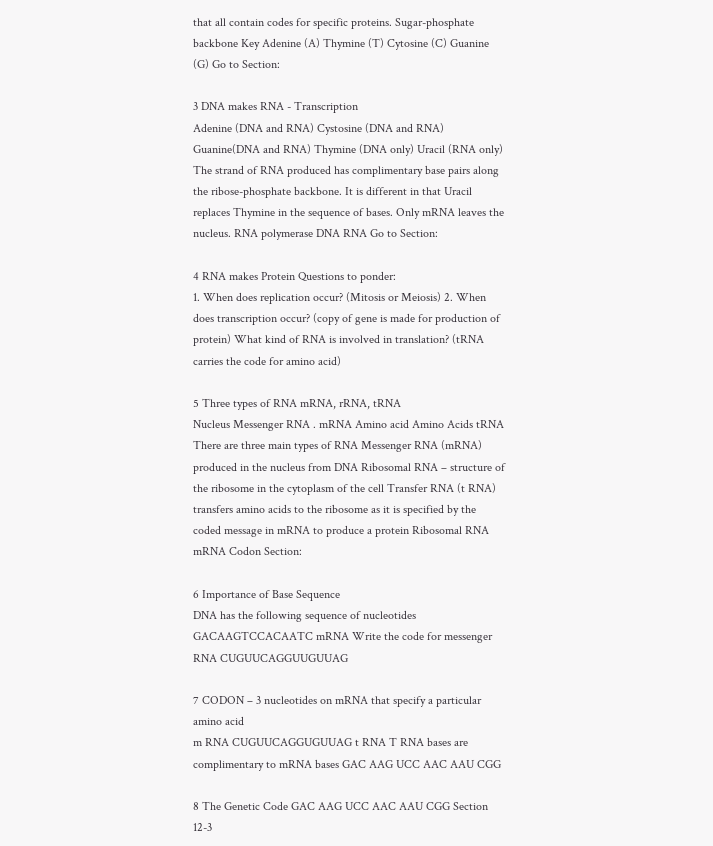that all contain codes for specific proteins. Sugar-phosphate backbone Key Adenine (A) Thymine (T) Cytosine (C) Guanine (G) Go to Section:

3 DNA makes RNA - Transcription
Adenine (DNA and RNA) Cystosine (DNA and RNA) Guanine(DNA and RNA) Thymine (DNA only) Uracil (RNA only) The strand of RNA produced has complimentary base pairs along the ribose-phosphate backbone. It is different in that Uracil replaces Thymine in the sequence of bases. Only mRNA leaves the nucleus. RNA polymerase DNA RNA Go to Section:

4 RNA makes Protein Questions to ponder:
1. When does replication occur? (Mitosis or Meiosis) 2. When does transcription occur? (copy of gene is made for production of protein) What kind of RNA is involved in translation? (tRNA carries the code for amino acid)

5 Three types of RNA mRNA, rRNA, tRNA
Nucleus Messenger RNA . mRNA Amino acid Amino Acids tRNA There are three main types of RNA Messenger RNA (mRNA) produced in the nucleus from DNA Ribosomal RNA – structure of the ribosome in the cytoplasm of the cell Transfer RNA (t RNA) transfers amino acids to the ribosome as it is specified by the coded message in mRNA to produce a protein Ribosomal RNA mRNA Codon Section:

6 Importance of Base Sequence
DNA has the following sequence of nucleotides GACAAGTCCACAATC mRNA Write the code for messenger RNA CUGUUCAGGUUGUUAG

7 CODON – 3 nucleotides on mRNA that specify a particular amino acid
m RNA CUGUUCAGGUGUUAG t RNA T RNA bases are complimentary to mRNA bases GAC AAG UCC AAC AAU CGG

8 The Genetic Code GAC AAG UCC AAC AAU CGG Section 12-3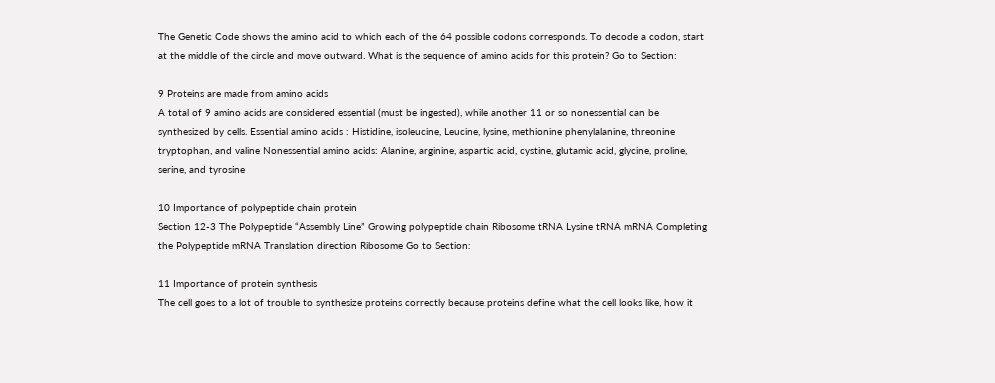The Genetic Code shows the amino acid to which each of the 64 possible codons corresponds. To decode a codon, start at the middle of the circle and move outward. What is the sequence of amino acids for this protein? Go to Section:

9 Proteins are made from amino acids
A total of 9 amino acids are considered essential (must be ingested), while another 11 or so nonessential can be synthesized by cells. Essential amino acids : Histidine, isoleucine, Leucine, lysine, methionine phenylalanine, threonine tryptophan, and valine Nonessential amino acids: Alanine, arginine, aspartic acid, cystine, glutamic acid, glycine, proline, serine, and tyrosine

10 Importance of polypeptide chain protein
Section 12-3 The Polypeptide “Assembly Line” Growing polypeptide chain Ribosome tRNA Lysine tRNA mRNA Completing the Polypeptide mRNA Translation direction Ribosome Go to Section:

11 Importance of protein synthesis
The cell goes to a lot of trouble to synthesize proteins correctly because proteins define what the cell looks like, how it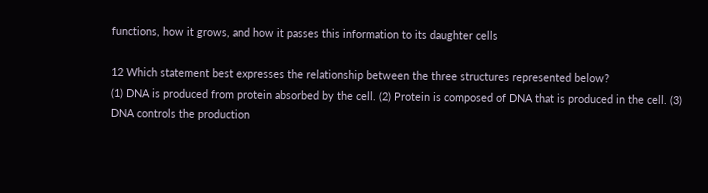functions, how it grows, and how it passes this information to its daughter cells

12 Which statement best expresses the relationship between the three structures represented below?
(1) DNA is produced from protein absorbed by the cell. (2) Protein is composed of DNA that is produced in the cell. (3) DNA controls the production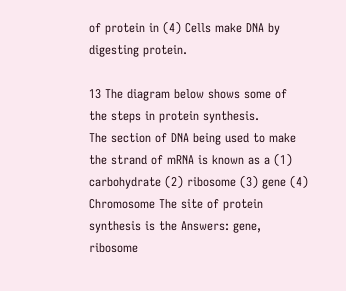of protein in (4) Cells make DNA by digesting protein.

13 The diagram below shows some of the steps in protein synthesis.
The section of DNA being used to make the strand of mRNA is known as a (1) carbohydrate (2) ribosome (3) gene (4) Chromosome The site of protein synthesis is the Answers: gene, ribosome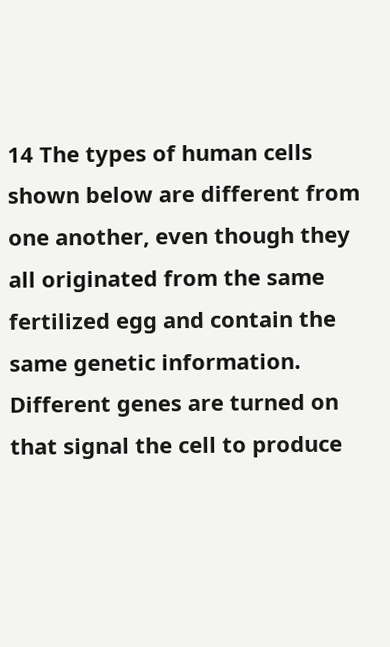14 The types of human cells shown below are different from one another, even though they all originated from the same fertilized egg and contain the same genetic information. Different genes are turned on that signal the cell to produce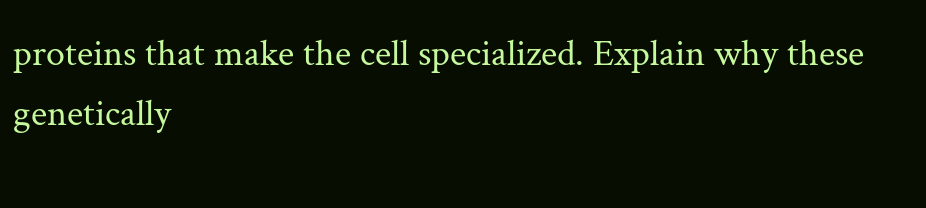proteins that make the cell specialized. Explain why these genetically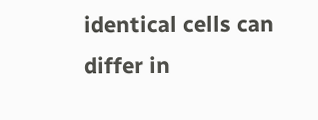identical cells can differ in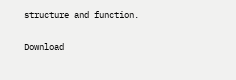structure and function.

Download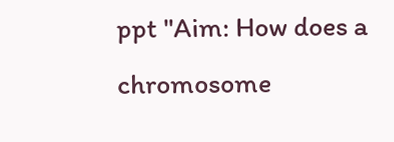ppt "Aim: How does a chromosome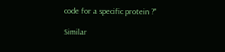code for a specific protein ?"

Similar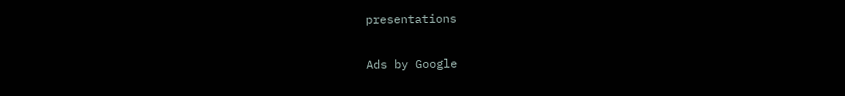presentations

Ads by Google